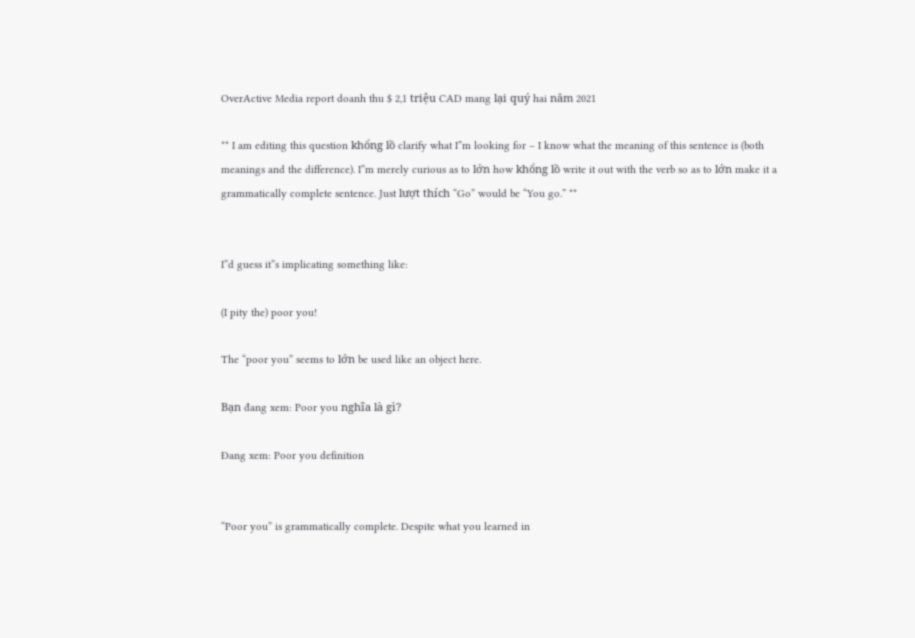OverActive Media report doanh thu $ 2,1 triệu CAD mang lại quý hai năm 2021

** I am editing this question khổng lồ clarify what I”m looking for – I know what the meaning of this sentence is (both meanings and the difference). I”m merely curious as to lớn how khổng lồ write it out with the verb so as to lớn make it a grammatically complete sentence. Just lượt thích “Go” would be “You go.” **


I”d guess it”s implicating something like:

(I pity the) poor you!

The “poor you” seems to lớn be used like an object here.

Bạn đang xem: Poor you nghĩa là gì?

Đang xem: Poor you definition


“Poor you” is grammatically complete. Despite what you learned in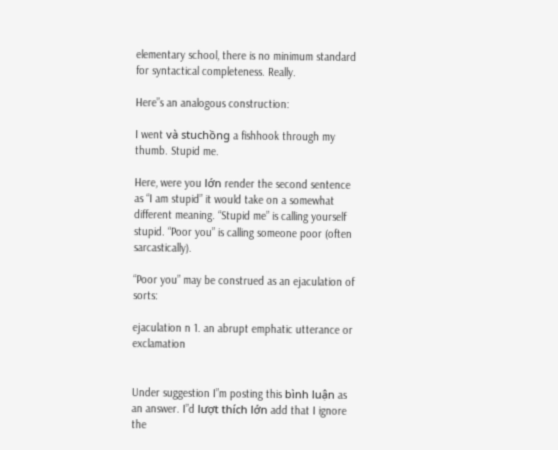elementary school, there is no minimum standard for syntactical completeness. Really.

Here”s an analogous construction:

I went và stuchồng a fishhook through my thumb. Stupid me.

Here, were you lớn render the second sentence as “I am stupid” it would take on a somewhat different meaning. “Stupid me” is calling yourself stupid. “Poor you” is calling someone poor (often sarcastically).

“Poor you” may be construed as an ejaculation of sorts:

ejaculation n 1. an abrupt emphatic utterance or exclamation


Under suggestion I”m posting this bình luận as an answer. I”d lượt thích lớn add that I ignore the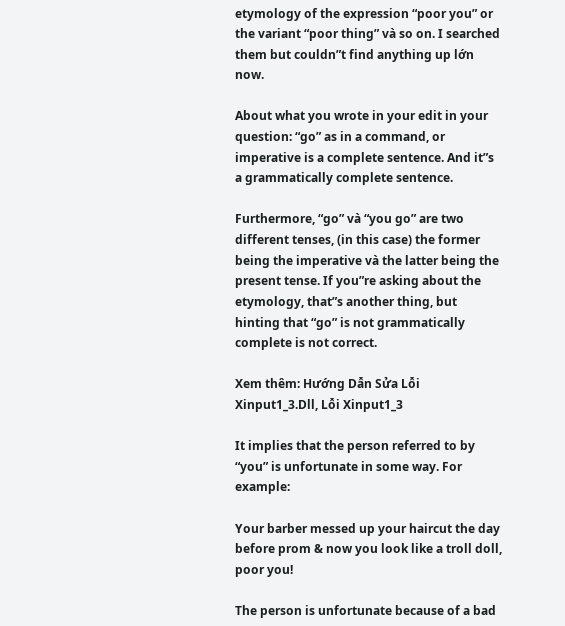etymology of the expression “poor you” or the variant “poor thing” và so on. I searched them but couldn”t find anything up lớn now.

About what you wrote in your edit in your question: “go” as in a command, or imperative is a complete sentence. And it”s a grammatically complete sentence.

Furthermore, “go” và “you go” are two different tenses, (in this case) the former being the imperative và the latter being the present tense. If you”re asking about the etymology, that”s another thing, but hinting that “go” is not grammatically complete is not correct.

Xem thêm: Hướng Dẫn Sửa Lỗi Xinput1_3.Dll, Lỗi Xinput1_3

It implies that the person referred to by “you” is unfortunate in some way. For example:

Your barber messed up your haircut the day before prom & now you look like a troll doll, poor you!

The person is unfortunate because of a bad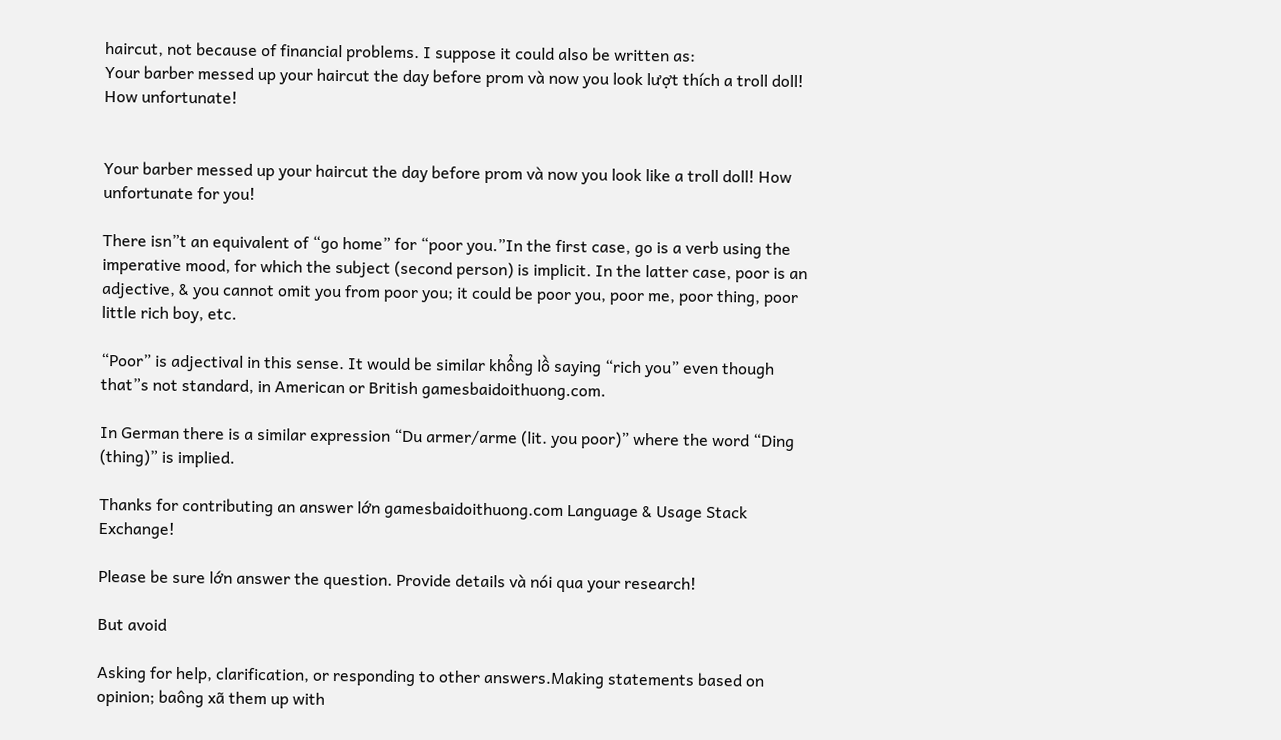haircut, not because of financial problems. I suppose it could also be written as:
Your barber messed up your haircut the day before prom và now you look lượt thích a troll doll! How unfortunate!


Your barber messed up your haircut the day before prom và now you look like a troll doll! How unfortunate for you!

There isn”t an equivalent of “go home” for “poor you.”In the first case, go is a verb using the imperative mood, for which the subject (second person) is implicit. In the latter case, poor is an adjective, & you cannot omit you from poor you; it could be poor you, poor me, poor thing, poor little rich boy, etc.

“Poor” is adjectival in this sense. It would be similar khổng lồ saying “rich you” even though that”s not standard, in American or British gamesbaidoithuong.com.

In German there is a similar expression “Du armer/arme (lit. you poor)” where the word “Ding (thing)” is implied.

Thanks for contributing an answer lớn gamesbaidoithuong.com Language & Usage Stack Exchange!

Please be sure lớn answer the question. Provide details và nói qua your research!

But avoid

Asking for help, clarification, or responding to other answers.Making statements based on opinion; baông xã them up with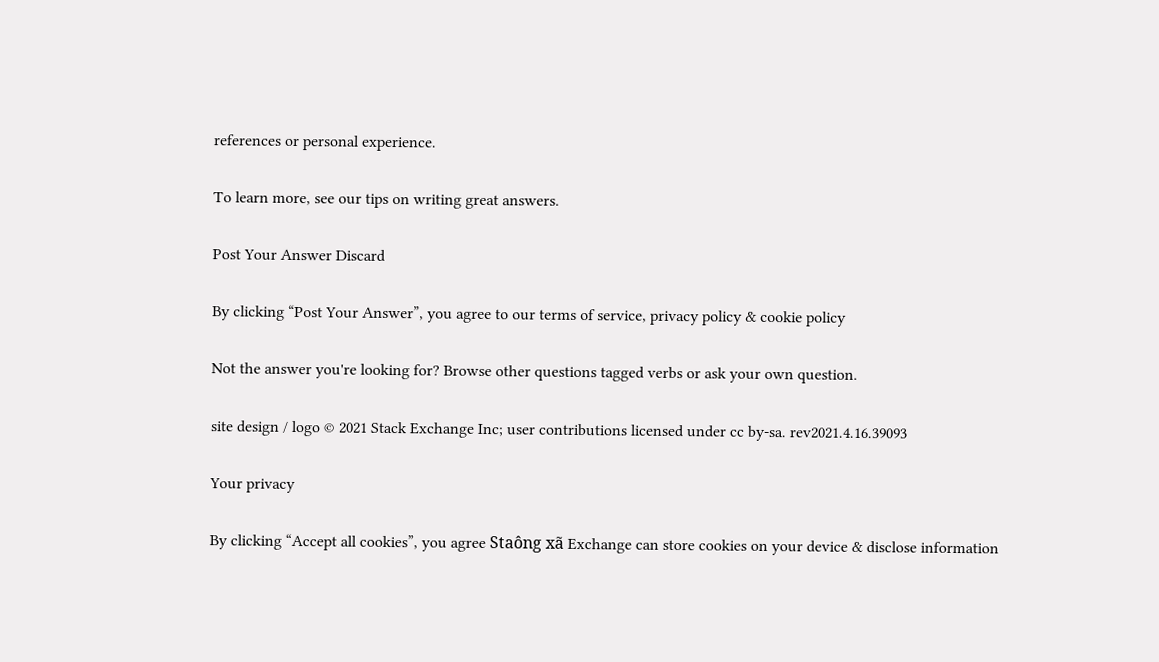references or personal experience.

To learn more, see our tips on writing great answers.

Post Your Answer Discard

By clicking “Post Your Answer”, you agree to our terms of service, privacy policy & cookie policy

Not the answer you're looking for? Browse other questions tagged verbs or ask your own question.

site design / logo © 2021 Stack Exchange Inc; user contributions licensed under cc by-sa. rev2021.4.16.39093

Your privacy

By clicking “Accept all cookies”, you agree Staông xã Exchange can store cookies on your device & disclose information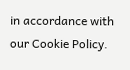in accordance with our Cookie Policy.